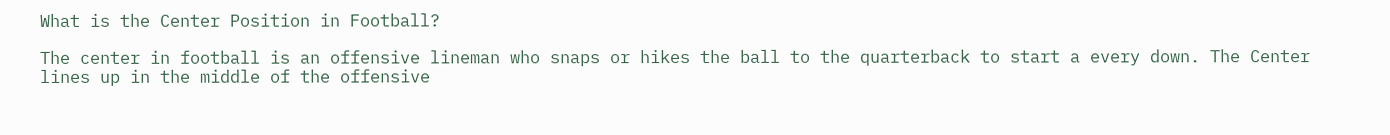What is the Center Position in Football?

The center in football is an offensive lineman who snaps or hikes the ball to the quarterback to start a every down. The Center lines up in the middle of the offensive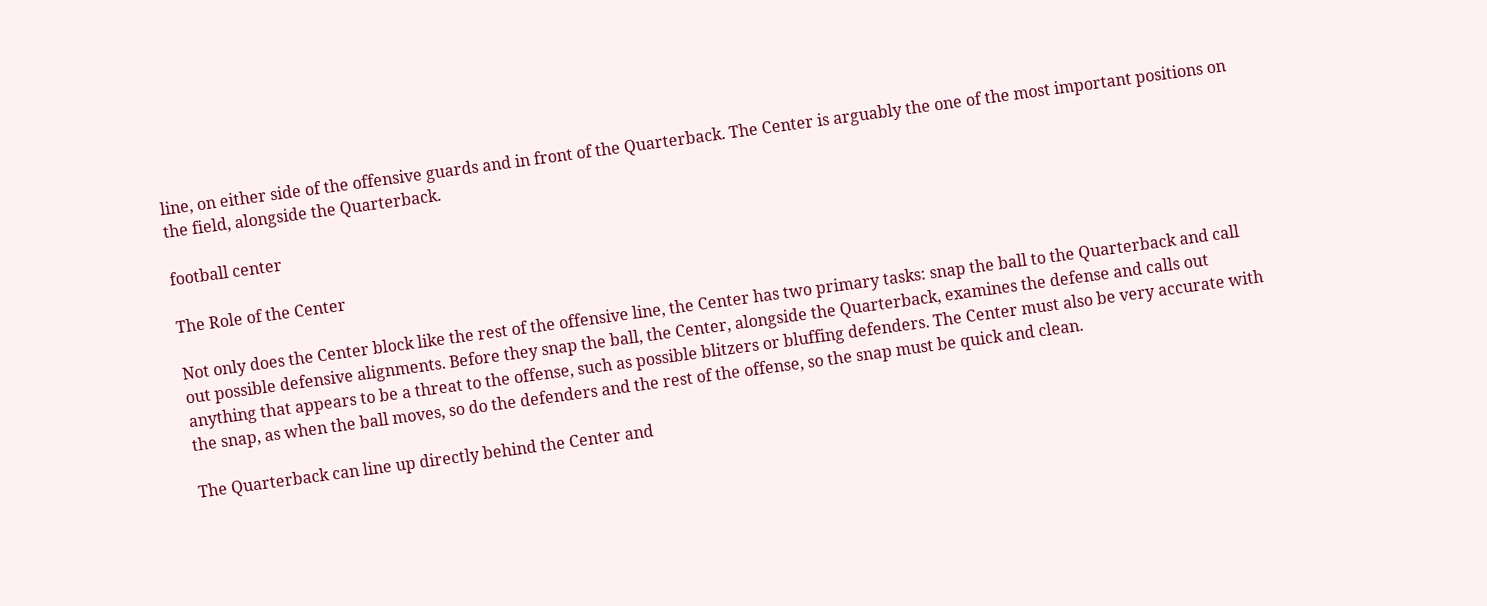line, on either side of the offensive guards and in front of the Quarterback. The Center is arguably the one of the most important positions on the field, alongside the Quarterback.

football center

The Role of the Center

Not only does the Center block like the rest of the offensive line, the Center has two primary tasks: snap the ball to the Quarterback and call out possible defensive alignments. Before they snap the ball, the Center, alongside the Quarterback, examines the defense and calls out anything that appears to be a threat to the offense, such as possible blitzers or bluffing defenders. The Center must also be very accurate with the snap, as when the ball moves, so do the defenders and the rest of the offense, so the snap must be quick and clean.

The Quarterback can line up directly behind the Center and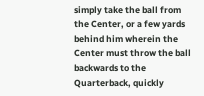simply take the ball from the Center, or a few yards behind him wherein the Center must throw the ball backwards to the Quarterback, quickly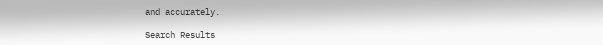and accurately.

Search Results